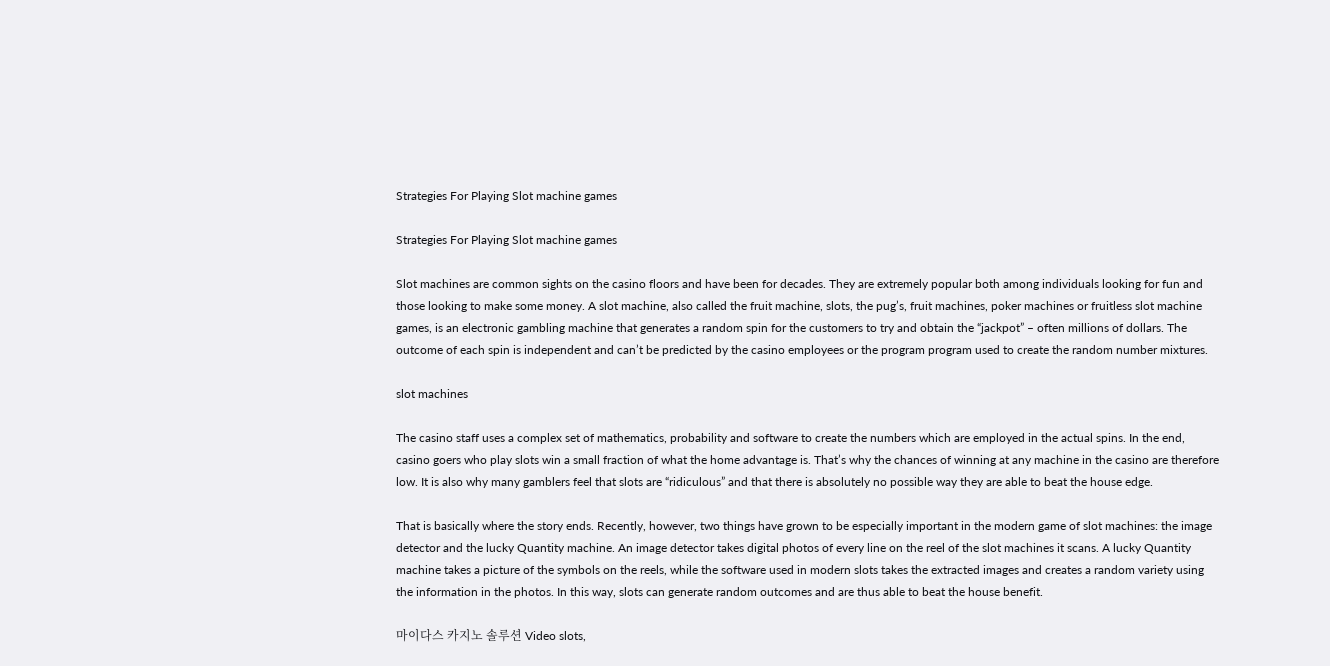Strategies For Playing Slot machine games

Strategies For Playing Slot machine games

Slot machines are common sights on the casino floors and have been for decades. They are extremely popular both among individuals looking for fun and those looking to make some money. A slot machine, also called the fruit machine, slots, the pug’s, fruit machines, poker machines or fruitless slot machine games, is an electronic gambling machine that generates a random spin for the customers to try and obtain the “jackpot” – often millions of dollars. The outcome of each spin is independent and can’t be predicted by the casino employees or the program program used to create the random number mixtures.

slot machines

The casino staff uses a complex set of mathematics, probability and software to create the numbers which are employed in the actual spins. In the end, casino goers who play slots win a small fraction of what the home advantage is. That’s why the chances of winning at any machine in the casino are therefore low. It is also why many gamblers feel that slots are “ridiculous” and that there is absolutely no possible way they are able to beat the house edge.

That is basically where the story ends. Recently, however, two things have grown to be especially important in the modern game of slot machines: the image detector and the lucky Quantity machine. An image detector takes digital photos of every line on the reel of the slot machines it scans. A lucky Quantity machine takes a picture of the symbols on the reels, while the software used in modern slots takes the extracted images and creates a random variety using the information in the photos. In this way, slots can generate random outcomes and are thus able to beat the house benefit.

마이다스 카지노 솔루션 Video slots,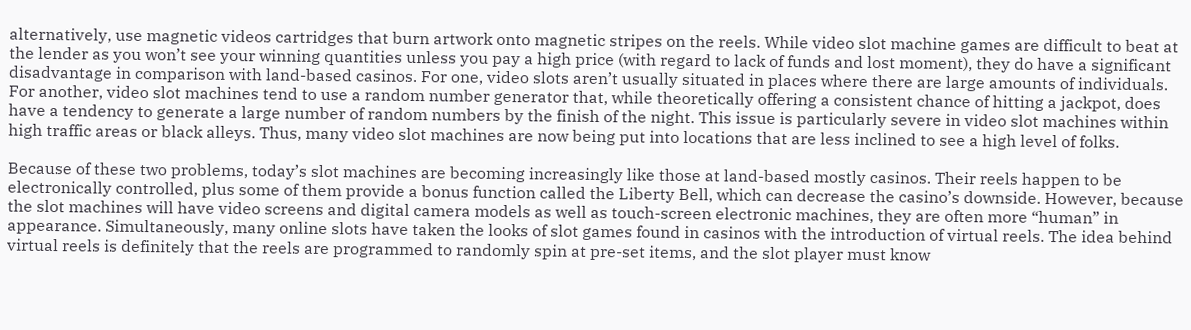alternatively, use magnetic videos cartridges that burn artwork onto magnetic stripes on the reels. While video slot machine games are difficult to beat at the lender as you won’t see your winning quantities unless you pay a high price (with regard to lack of funds and lost moment), they do have a significant disadvantage in comparison with land-based casinos. For one, video slots aren’t usually situated in places where there are large amounts of individuals. For another, video slot machines tend to use a random number generator that, while theoretically offering a consistent chance of hitting a jackpot, does have a tendency to generate a large number of random numbers by the finish of the night. This issue is particularly severe in video slot machines within high traffic areas or black alleys. Thus, many video slot machines are now being put into locations that are less inclined to see a high level of folks.

Because of these two problems, today’s slot machines are becoming increasingly like those at land-based mostly casinos. Their reels happen to be electronically controlled, plus some of them provide a bonus function called the Liberty Bell, which can decrease the casino’s downside. However, because the slot machines will have video screens and digital camera models as well as touch-screen electronic machines, they are often more “human” in appearance. Simultaneously, many online slots have taken the looks of slot games found in casinos with the introduction of virtual reels. The idea behind virtual reels is definitely that the reels are programmed to randomly spin at pre-set items, and the slot player must know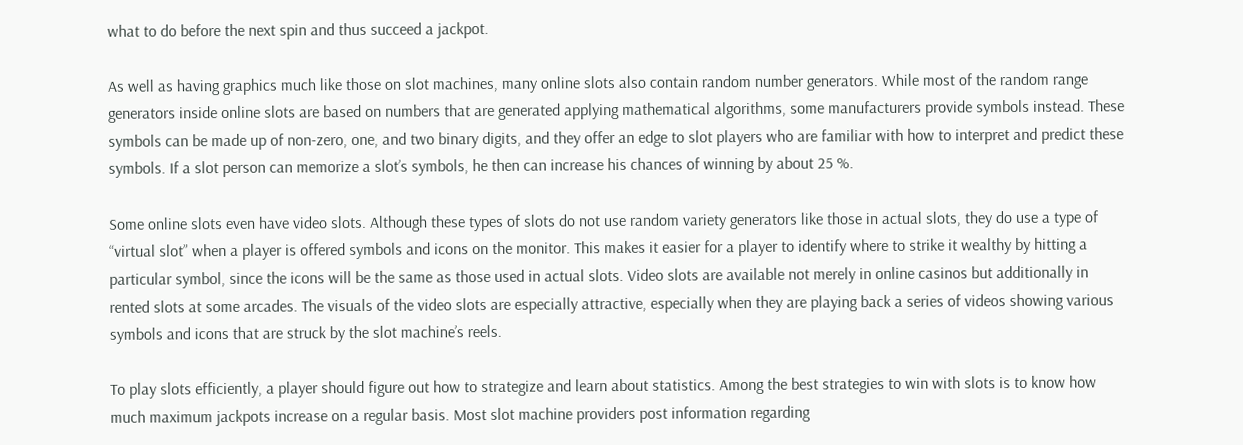what to do before the next spin and thus succeed a jackpot.

As well as having graphics much like those on slot machines, many online slots also contain random number generators. While most of the random range generators inside online slots are based on numbers that are generated applying mathematical algorithms, some manufacturers provide symbols instead. These symbols can be made up of non-zero, one, and two binary digits, and they offer an edge to slot players who are familiar with how to interpret and predict these symbols. If a slot person can memorize a slot’s symbols, he then can increase his chances of winning by about 25 %.

Some online slots even have video slots. Although these types of slots do not use random variety generators like those in actual slots, they do use a type of “virtual slot” when a player is offered symbols and icons on the monitor. This makes it easier for a player to identify where to strike it wealthy by hitting a particular symbol, since the icons will be the same as those used in actual slots. Video slots are available not merely in online casinos but additionally in rented slots at some arcades. The visuals of the video slots are especially attractive, especially when they are playing back a series of videos showing various symbols and icons that are struck by the slot machine’s reels.

To play slots efficiently, a player should figure out how to strategize and learn about statistics. Among the best strategies to win with slots is to know how much maximum jackpots increase on a regular basis. Most slot machine providers post information regarding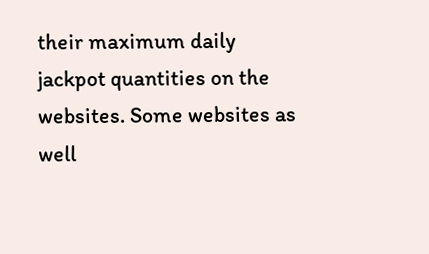their maximum daily jackpot quantities on the websites. Some websites as well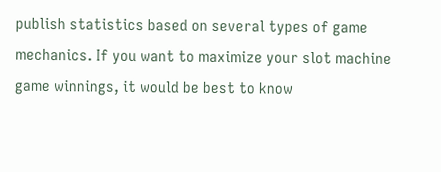publish statistics based on several types of game mechanics. If you want to maximize your slot machine game winnings, it would be best to know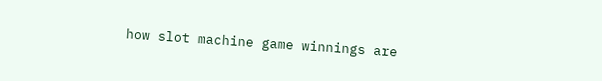how slot machine game winnings are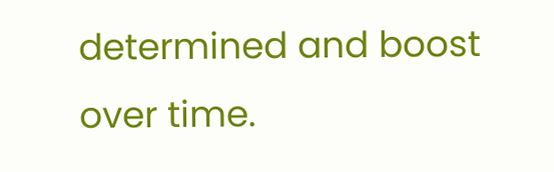determined and boost over time.